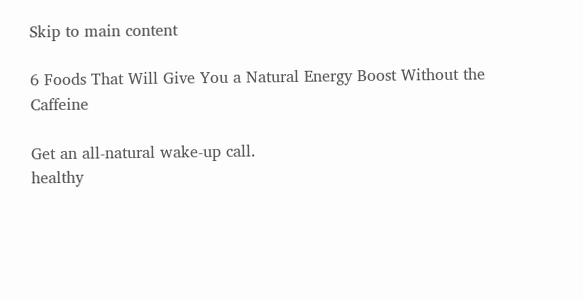Skip to main content

6 Foods That Will Give You a Natural Energy Boost Without the Caffeine

Get an all-natural wake-up call.
healthy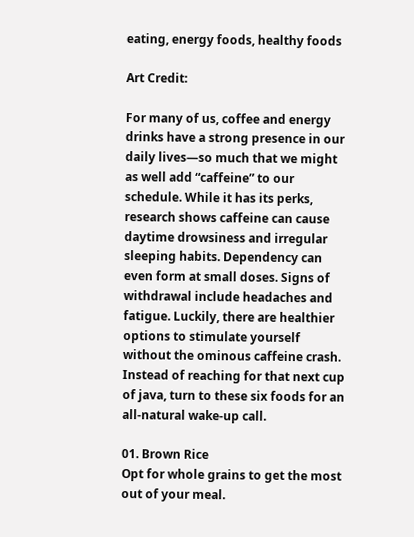eating, energy foods, healthy foods

Art Credit:

For many of us, coffee and energy drinks have a strong presence in our daily lives—so much that we might as well add “caffeine” to our schedule. While it has its perks, research shows caffeine can cause daytime drowsiness and irregular sleeping habits. Dependency can even form at small doses. Signs of withdrawal include headaches and fatigue. Luckily, there are healthier options to stimulate yourself without the ominous caffeine crash. Instead of reaching for that next cup of java, turn to these six foods for an all-natural wake-up call.

01. Brown Rice
Opt for whole grains to get the most out of your meal.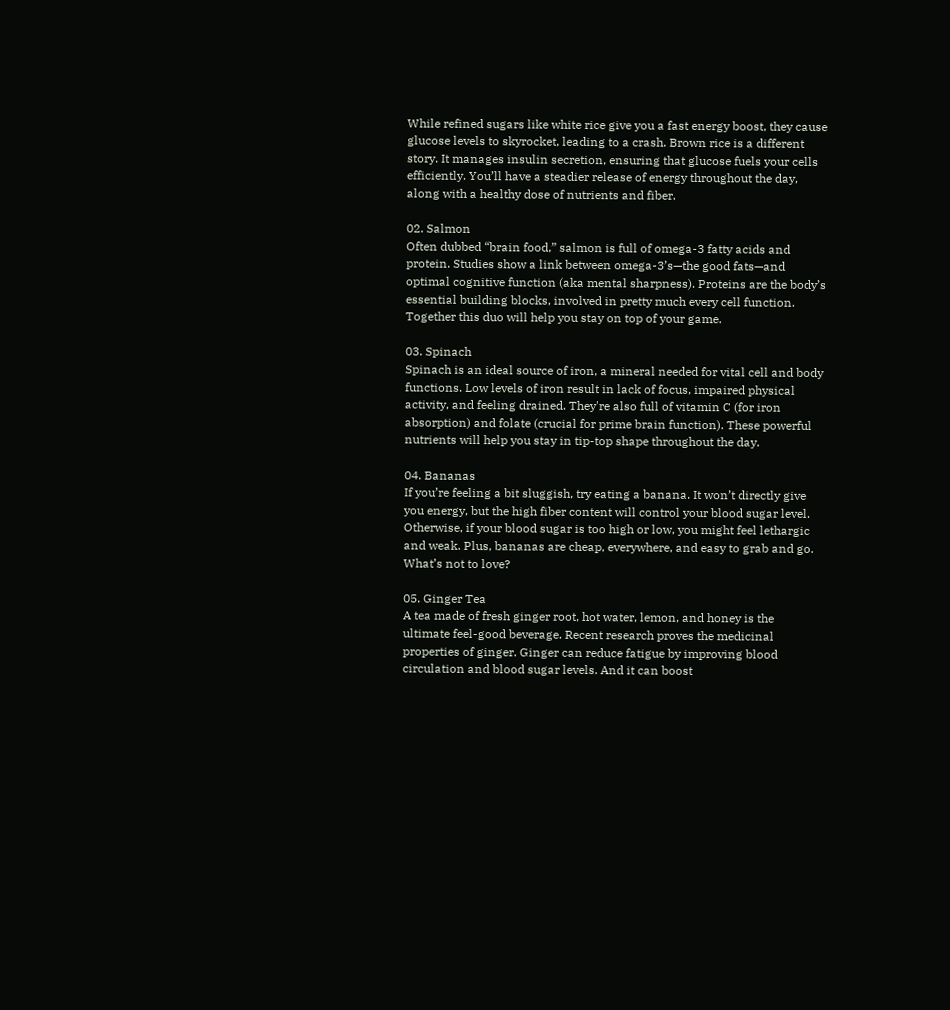While refined sugars like white rice give you a fast energy boost, they cause glucose levels to skyrocket, leading to a crash. Brown rice is a different story. It manages insulin secretion, ensuring that glucose fuels your cells efficiently. You’ll have a steadier release of energy throughout the day, along with a healthy dose of nutrients and fiber.

02. Salmon
Often dubbed “brain food,” salmon is full of omega-3 fatty acids and protein. Studies show a link between omega-3’s—the good fats—and optimal cognitive function (aka mental sharpness). Proteins are the body’s essential building blocks, involved in pretty much every cell function. Together this duo will help you stay on top of your game.

03. Spinach
Spinach is an ideal source of iron, a mineral needed for vital cell and body functions. Low levels of iron result in lack of focus, impaired physical activity, and feeling drained. They're also full of vitamin C (for iron absorption) and folate (crucial for prime brain function). These powerful nutrients will help you stay in tip-top shape throughout the day.

04. Bananas
If you’re feeling a bit sluggish, try eating a banana. It won’t directly give you energy, but the high fiber content will control your blood sugar level. Otherwise, if your blood sugar is too high or low, you might feel lethargic and weak. Plus, bananas are cheap, everywhere, and easy to grab and go. What’s not to love?

05. Ginger Tea
A tea made of fresh ginger root, hot water, lemon, and honey is the ultimate feel-good beverage. Recent research proves the medicinal properties of ginger. Ginger can reduce fatigue by improving blood circulation and blood sugar levels. And it can boost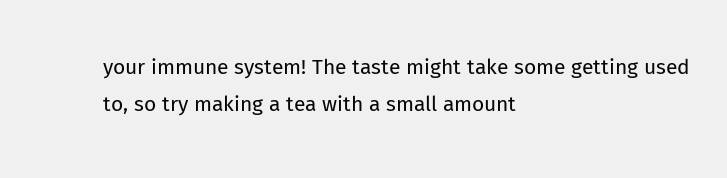your immune system! The taste might take some getting used to, so try making a tea with a small amount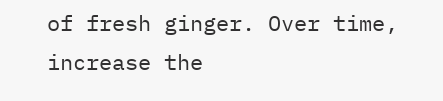of fresh ginger. Over time, increase the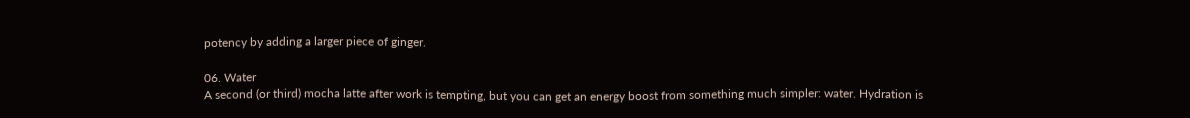potency by adding a larger piece of ginger.

06. Water
A second (or third) mocha latte after work is tempting, but you can get an energy boost from something much simpler: water. Hydration is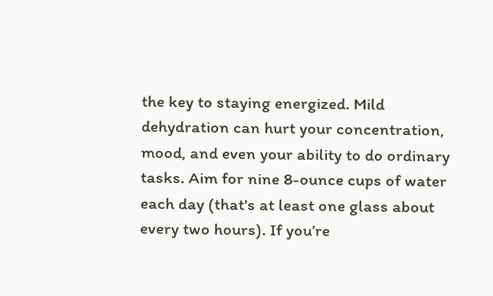the key to staying energized. Mild dehydration can hurt your concentration, mood, and even your ability to do ordinary tasks. Aim for nine 8-ounce cups of water each day (that's at least one glass about every two hours). If you’re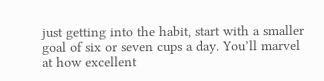just getting into the habit, start with a smaller goal of six or seven cups a day. You’ll marvel at how excellent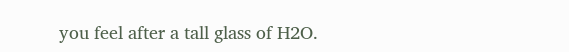you feel after a tall glass of H2O.